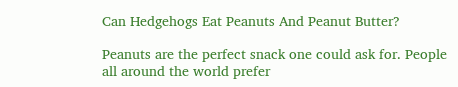Can Hedgehogs Eat Peanuts And Peanut Butter?

Peanuts are the perfect snack one could ask for. People all around the world prefer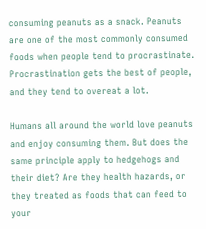consuming peanuts as a snack. Peanuts are one of the most commonly consumed foods when people tend to procrastinate. Procrastination gets the best of people, and they tend to overeat a lot.

Humans all around the world love peanuts and enjoy consuming them. But does the same principle apply to hedgehogs and their diet? Are they health hazards, or they treated as foods that can feed to your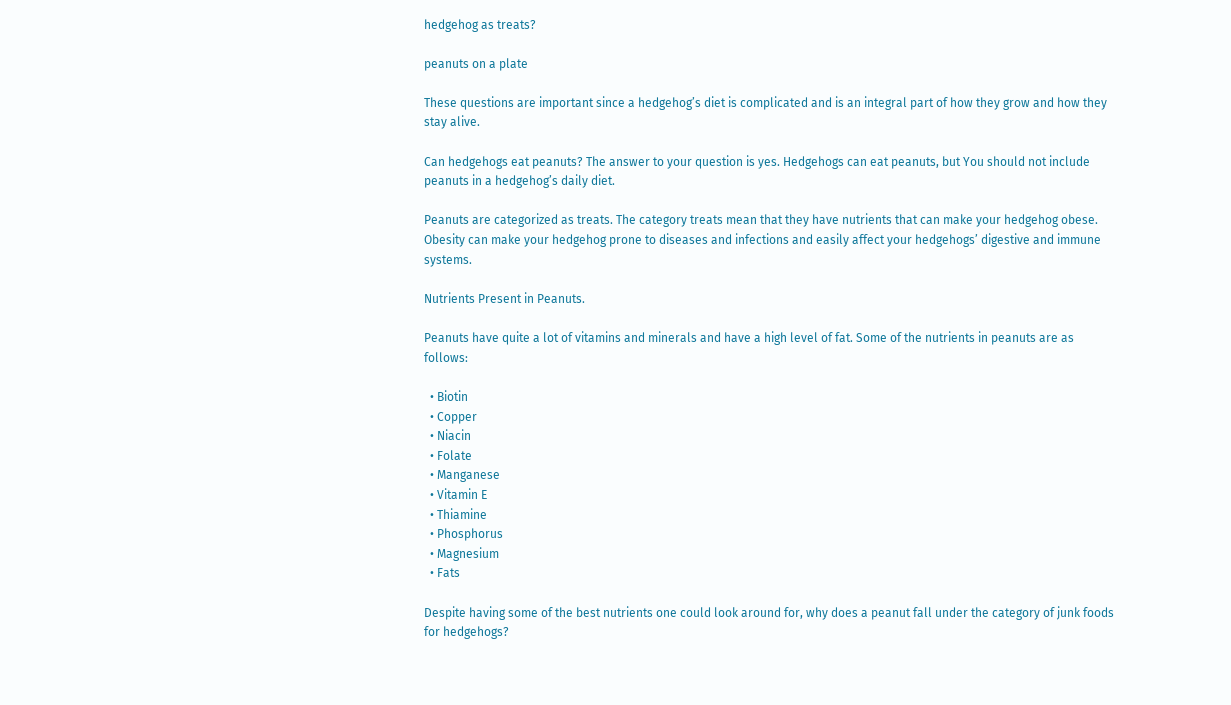hedgehog as treats?

peanuts on a plate

These questions are important since a hedgehog’s diet is complicated and is an integral part of how they grow and how they stay alive.

Can hedgehogs eat peanuts? The answer to your question is yes. Hedgehogs can eat peanuts, but You should not include peanuts in a hedgehog’s daily diet.

Peanuts are categorized as treats. The category treats mean that they have nutrients that can make your hedgehog obese. Obesity can make your hedgehog prone to diseases and infections and easily affect your hedgehogs’ digestive and immune systems.

Nutrients Present in Peanuts.

Peanuts have quite a lot of vitamins and minerals and have a high level of fat. Some of the nutrients in peanuts are as follows:

  • Biotin
  • Copper
  • Niacin
  • Folate
  • Manganese
  • Vitamin E
  • Thiamine
  • Phosphorus
  • Magnesium
  • Fats

Despite having some of the best nutrients one could look around for, why does a peanut fall under the category of junk foods for hedgehogs?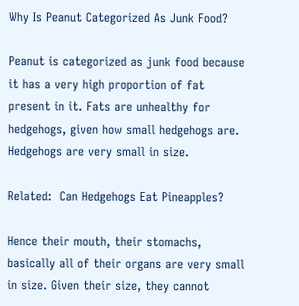Why Is Peanut Categorized As Junk Food?

Peanut is categorized as junk food because it has a very high proportion of fat present in it. Fats are unhealthy for hedgehogs, given how small hedgehogs are. Hedgehogs are very small in size.

Related:  Can Hedgehogs Eat Pineapples?

Hence their mouth, their stomachs, basically all of their organs are very small in size. Given their size, they cannot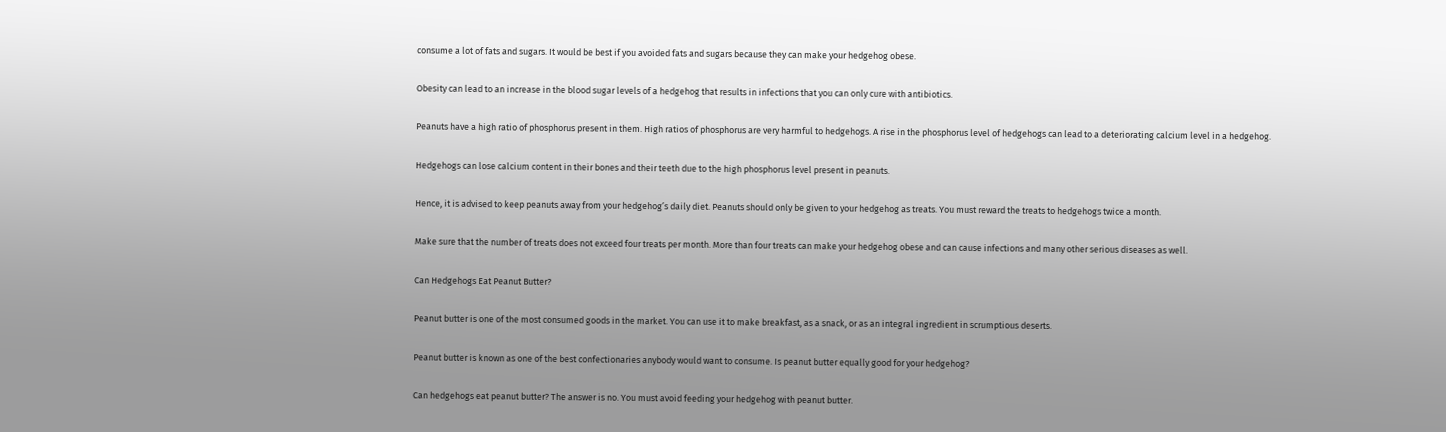consume a lot of fats and sugars. It would be best if you avoided fats and sugars because they can make your hedgehog obese.

Obesity can lead to an increase in the blood sugar levels of a hedgehog that results in infections that you can only cure with antibiotics.

Peanuts have a high ratio of phosphorus present in them. High ratios of phosphorus are very harmful to hedgehogs. A rise in the phosphorus level of hedgehogs can lead to a deteriorating calcium level in a hedgehog.

Hedgehogs can lose calcium content in their bones and their teeth due to the high phosphorus level present in peanuts.

Hence, it is advised to keep peanuts away from your hedgehog’s daily diet. Peanuts should only be given to your hedgehog as treats. You must reward the treats to hedgehogs twice a month.

Make sure that the number of treats does not exceed four treats per month. More than four treats can make your hedgehog obese and can cause infections and many other serious diseases as well.

Can Hedgehogs Eat Peanut Butter?

Peanut butter is one of the most consumed goods in the market. You can use it to make breakfast, as a snack, or as an integral ingredient in scrumptious deserts.

Peanut butter is known as one of the best confectionaries anybody would want to consume. Is peanut butter equally good for your hedgehog?

Can hedgehogs eat peanut butter? The answer is no. You must avoid feeding your hedgehog with peanut butter.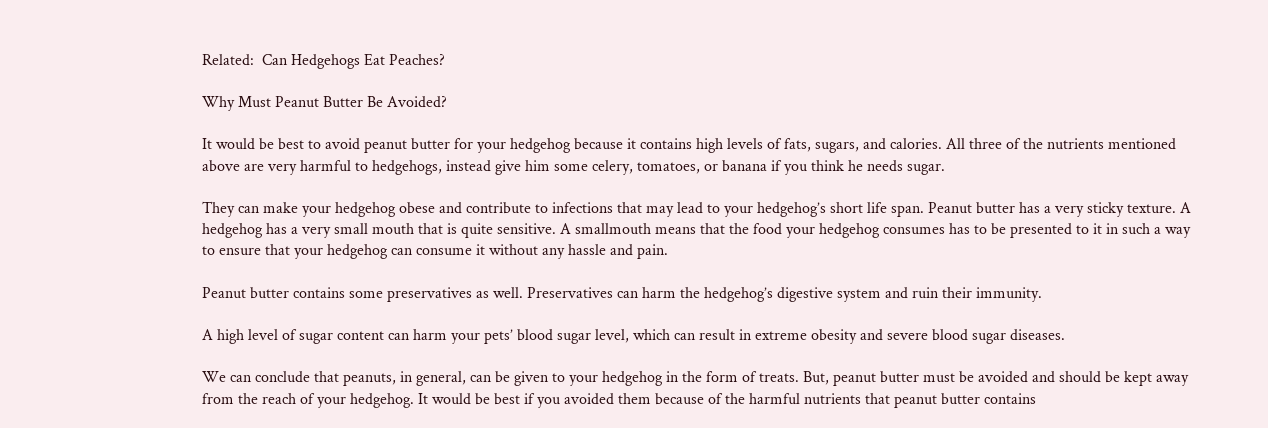Related:  Can Hedgehogs Eat Peaches?

Why Must Peanut Butter Be Avoided?

It would be best to avoid peanut butter for your hedgehog because it contains high levels of fats, sugars, and calories. All three of the nutrients mentioned above are very harmful to hedgehogs, instead give him some celery, tomatoes, or banana if you think he needs sugar.

They can make your hedgehog obese and contribute to infections that may lead to your hedgehog’s short life span. Peanut butter has a very sticky texture. A hedgehog has a very small mouth that is quite sensitive. A smallmouth means that the food your hedgehog consumes has to be presented to it in such a way to ensure that your hedgehog can consume it without any hassle and pain.

Peanut butter contains some preservatives as well. Preservatives can harm the hedgehog’s digestive system and ruin their immunity.

A high level of sugar content can harm your pets’ blood sugar level, which can result in extreme obesity and severe blood sugar diseases.

We can conclude that peanuts, in general, can be given to your hedgehog in the form of treats. But, peanut butter must be avoided and should be kept away from the reach of your hedgehog. It would be best if you avoided them because of the harmful nutrients that peanut butter contains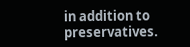in addition to preservatives.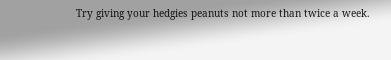Try giving your hedgies peanuts not more than twice a week.